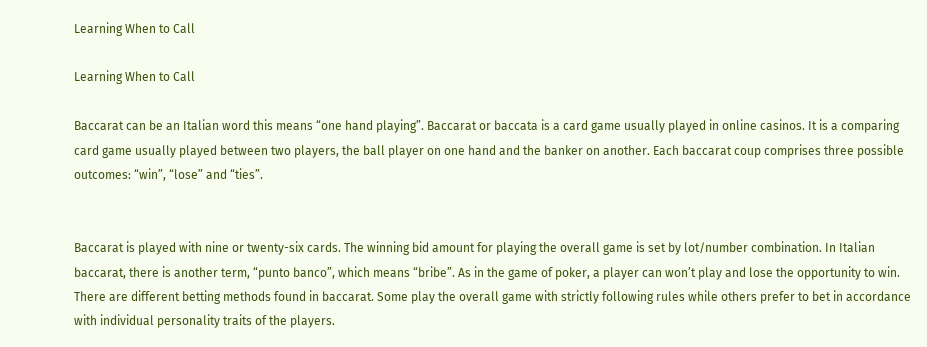Learning When to Call

Learning When to Call

Baccarat can be an Italian word this means “one hand playing”. Baccarat or baccata is a card game usually played in online casinos. It is a comparing card game usually played between two players, the ball player on one hand and the banker on another. Each baccarat coup comprises three possible outcomes: “win”, “lose” and “ties”.


Baccarat is played with nine or twenty-six cards. The winning bid amount for playing the overall game is set by lot/number combination. In Italian baccarat, there is another term, “punto banco”, which means “bribe”. As in the game of poker, a player can won’t play and lose the opportunity to win. There are different betting methods found in baccarat. Some play the overall game with strictly following rules while others prefer to bet in accordance with individual personality traits of the players.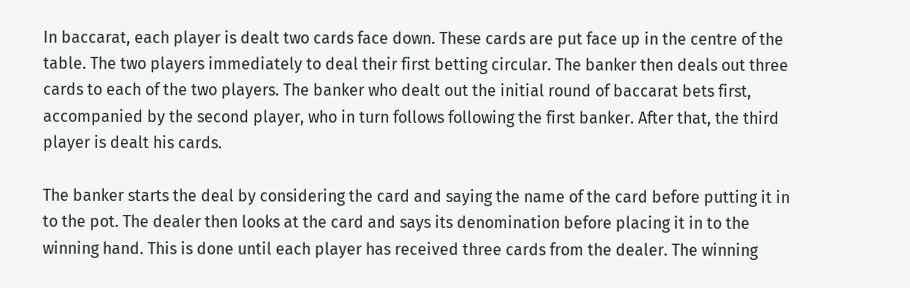In baccarat, each player is dealt two cards face down. These cards are put face up in the centre of the table. The two players immediately to deal their first betting circular. The banker then deals out three cards to each of the two players. The banker who dealt out the initial round of baccarat bets first, accompanied by the second player, who in turn follows following the first banker. After that, the third player is dealt his cards.

The banker starts the deal by considering the card and saying the name of the card before putting it in to the pot. The dealer then looks at the card and says its denomination before placing it in to the winning hand. This is done until each player has received three cards from the dealer. The winning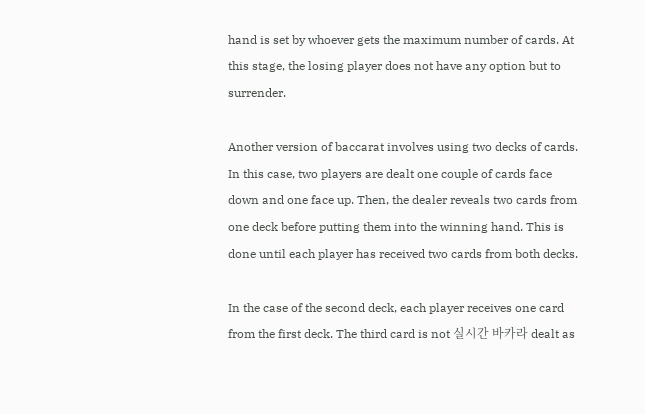hand is set by whoever gets the maximum number of cards. At this stage, the losing player does not have any option but to surrender.

Another version of baccarat involves using two decks of cards. In this case, two players are dealt one couple of cards face down and one face up. Then, the dealer reveals two cards from one deck before putting them into the winning hand. This is done until each player has received two cards from both decks.

In the case of the second deck, each player receives one card from the first deck. The third card is not 실시간 바카라 dealt as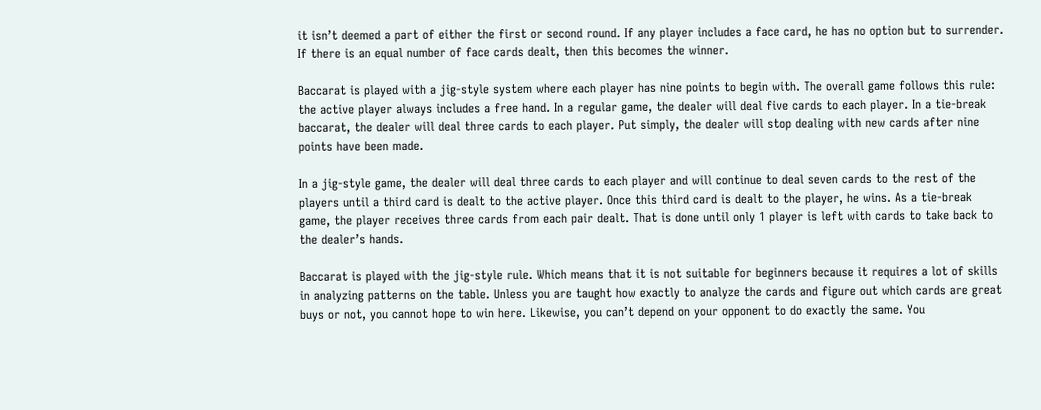it isn’t deemed a part of either the first or second round. If any player includes a face card, he has no option but to surrender. If there is an equal number of face cards dealt, then this becomes the winner.

Baccarat is played with a jig-style system where each player has nine points to begin with. The overall game follows this rule: the active player always includes a free hand. In a regular game, the dealer will deal five cards to each player. In a tie-break baccarat, the dealer will deal three cards to each player. Put simply, the dealer will stop dealing with new cards after nine points have been made.

In a jig-style game, the dealer will deal three cards to each player and will continue to deal seven cards to the rest of the players until a third card is dealt to the active player. Once this third card is dealt to the player, he wins. As a tie-break game, the player receives three cards from each pair dealt. That is done until only 1 player is left with cards to take back to the dealer’s hands.

Baccarat is played with the jig-style rule. Which means that it is not suitable for beginners because it requires a lot of skills in analyzing patterns on the table. Unless you are taught how exactly to analyze the cards and figure out which cards are great buys or not, you cannot hope to win here. Likewise, you can’t depend on your opponent to do exactly the same. You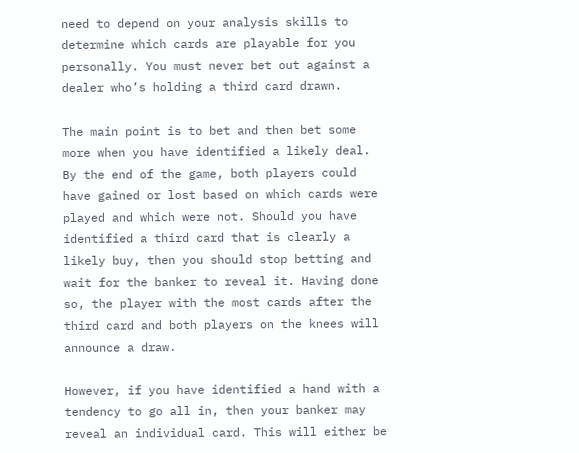need to depend on your analysis skills to determine which cards are playable for you personally. You must never bet out against a dealer who’s holding a third card drawn.

The main point is to bet and then bet some more when you have identified a likely deal. By the end of the game, both players could have gained or lost based on which cards were played and which were not. Should you have identified a third card that is clearly a likely buy, then you should stop betting and wait for the banker to reveal it. Having done so, the player with the most cards after the third card and both players on the knees will announce a draw.

However, if you have identified a hand with a tendency to go all in, then your banker may reveal an individual card. This will either be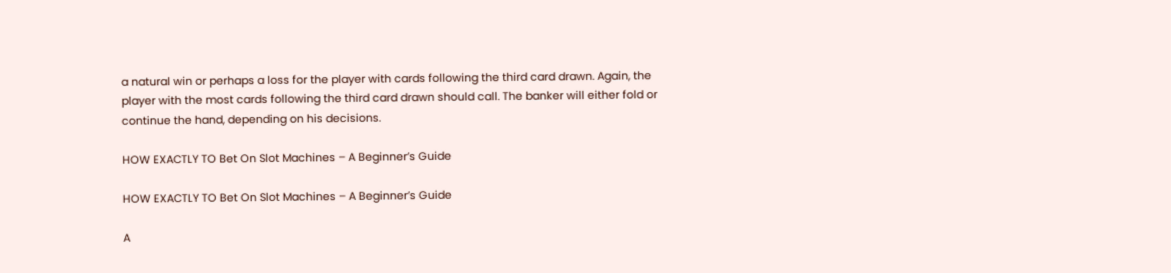a natural win or perhaps a loss for the player with cards following the third card drawn. Again, the player with the most cards following the third card drawn should call. The banker will either fold or continue the hand, depending on his decisions.

HOW EXACTLY TO Bet On Slot Machines – A Beginner’s Guide

HOW EXACTLY TO Bet On Slot Machines – A Beginner’s Guide

A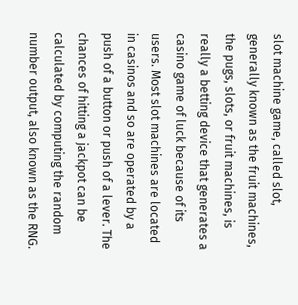slot machine game, called slot, generally known as the fruit machines, the pugs, slots, or fruit machines, is really a betting device that generates a casino game of luck because of its users. Most slot machines are located in casinos and so are operated by a push of a button or push of a lever. The chances of hitting a jackpot can be calculated by computing the random number output, also known as the RNG.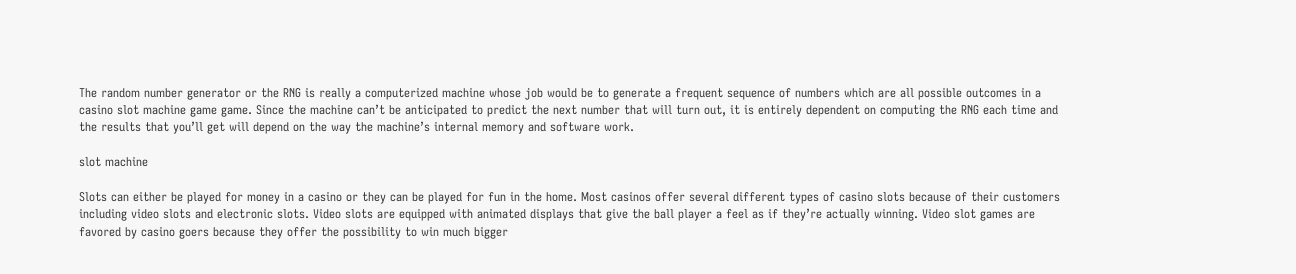The random number generator or the RNG is really a computerized machine whose job would be to generate a frequent sequence of numbers which are all possible outcomes in a casino slot machine game game. Since the machine can’t be anticipated to predict the next number that will turn out, it is entirely dependent on computing the RNG each time and the results that you’ll get will depend on the way the machine’s internal memory and software work.

slot machine

Slots can either be played for money in a casino or they can be played for fun in the home. Most casinos offer several different types of casino slots because of their customers including video slots and electronic slots. Video slots are equipped with animated displays that give the ball player a feel as if they’re actually winning. Video slot games are favored by casino goers because they offer the possibility to win much bigger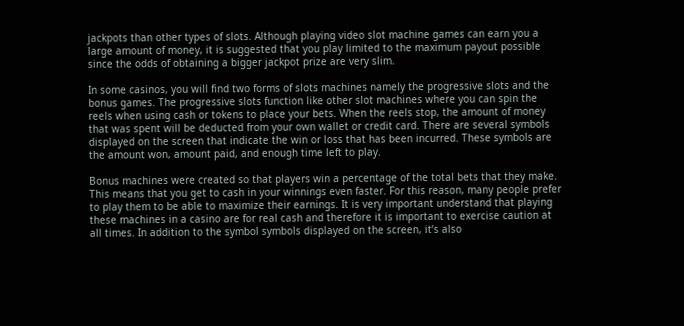jackpots than other types of slots. Although playing video slot machine games can earn you a large amount of money, it is suggested that you play limited to the maximum payout possible since the odds of obtaining a bigger jackpot prize are very slim.

In some casinos, you will find two forms of slots machines namely the progressive slots and the bonus games. The progressive slots function like other slot machines where you can spin the reels when using cash or tokens to place your bets. When the reels stop, the amount of money that was spent will be deducted from your own wallet or credit card. There are several symbols displayed on the screen that indicate the win or loss that has been incurred. These symbols are the amount won, amount paid, and enough time left to play.

Bonus machines were created so that players win a percentage of the total bets that they make. This means that you get to cash in your winnings even faster. For this reason, many people prefer to play them to be able to maximize their earnings. It is very important understand that playing these machines in a casino are for real cash and therefore it is important to exercise caution at all times. In addition to the symbol symbols displayed on the screen, it’s also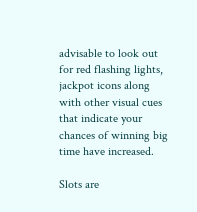advisable to look out for red flashing lights, jackpot icons along with other visual cues that indicate your chances of winning big time have increased.

Slots are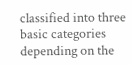classified into three basic categories depending on the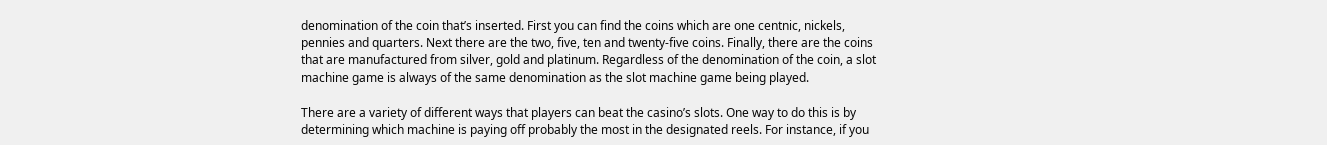denomination of the coin that’s inserted. First you can find the coins which are one centnic, nickels, pennies and quarters. Next there are the two, five, ten and twenty-five coins. Finally, there are the coins that are manufactured from silver, gold and platinum. Regardless of the denomination of the coin, a slot machine game is always of the same denomination as the slot machine game being played.

There are a variety of different ways that players can beat the casino’s slots. One way to do this is by determining which machine is paying off probably the most in the designated reels. For instance, if you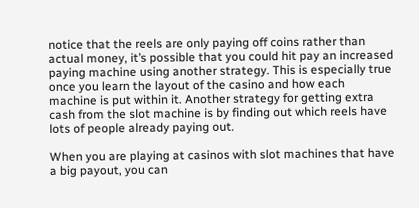notice that the reels are only paying off coins rather than actual money, it’s possible that you could hit pay an increased paying machine using another strategy. This is especially true once you learn the layout of the casino and how each machine is put within it. Another strategy for getting extra cash from the slot machine is by finding out which reels have lots of people already paying out.

When you are playing at casinos with slot machines that have a big payout, you can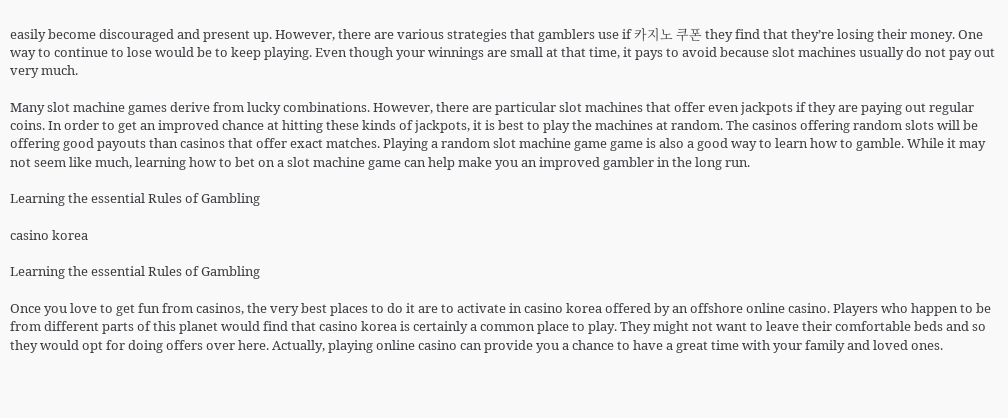easily become discouraged and present up. However, there are various strategies that gamblers use if 카지노 쿠폰 they find that they’re losing their money. One way to continue to lose would be to keep playing. Even though your winnings are small at that time, it pays to avoid because slot machines usually do not pay out very much.

Many slot machine games derive from lucky combinations. However, there are particular slot machines that offer even jackpots if they are paying out regular coins. In order to get an improved chance at hitting these kinds of jackpots, it is best to play the machines at random. The casinos offering random slots will be offering good payouts than casinos that offer exact matches. Playing a random slot machine game game is also a good way to learn how to gamble. While it may not seem like much, learning how to bet on a slot machine game can help make you an improved gambler in the long run.

Learning the essential Rules of Gambling

casino korea

Learning the essential Rules of Gambling

Once you love to get fun from casinos, the very best places to do it are to activate in casino korea offered by an offshore online casino. Players who happen to be from different parts of this planet would find that casino korea is certainly a common place to play. They might not want to leave their comfortable beds and so they would opt for doing offers over here. Actually, playing online casino can provide you a chance to have a great time with your family and loved ones.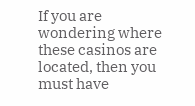If you are wondering where these casinos are located, then you must have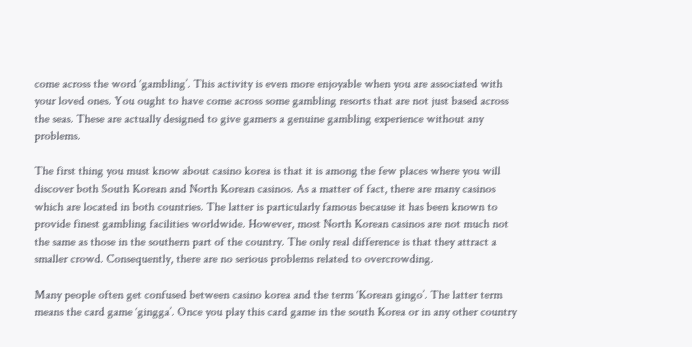come across the word ‘gambling’. This activity is even more enjoyable when you are associated with your loved ones. You ought to have come across some gambling resorts that are not just based across the seas. These are actually designed to give gamers a genuine gambling experience without any problems.

The first thing you must know about casino korea is that it is among the few places where you will discover both South Korean and North Korean casinos. As a matter of fact, there are many casinos which are located in both countries. The latter is particularly famous because it has been known to provide finest gambling facilities worldwide. However, most North Korean casinos are not much not the same as those in the southern part of the country. The only real difference is that they attract a smaller crowd. Consequently, there are no serious problems related to overcrowding.

Many people often get confused between casino korea and the term ‘Korean gingo’. The latter term means the card game ‘gingga’. Once you play this card game in the south Korea or in any other country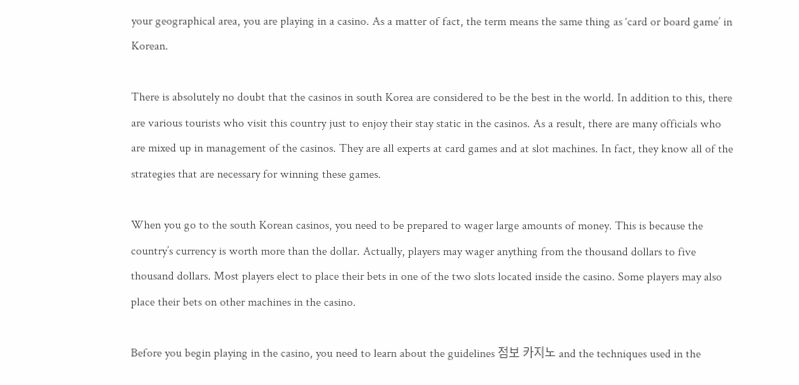your geographical area, you are playing in a casino. As a matter of fact, the term means the same thing as ‘card or board game’ in Korean.

There is absolutely no doubt that the casinos in south Korea are considered to be the best in the world. In addition to this, there are various tourists who visit this country just to enjoy their stay static in the casinos. As a result, there are many officials who are mixed up in management of the casinos. They are all experts at card games and at slot machines. In fact, they know all of the strategies that are necessary for winning these games.

When you go to the south Korean casinos, you need to be prepared to wager large amounts of money. This is because the country’s currency is worth more than the dollar. Actually, players may wager anything from the thousand dollars to five thousand dollars. Most players elect to place their bets in one of the two slots located inside the casino. Some players may also place their bets on other machines in the casino.

Before you begin playing in the casino, you need to learn about the guidelines 점보 카지노 and the techniques used in the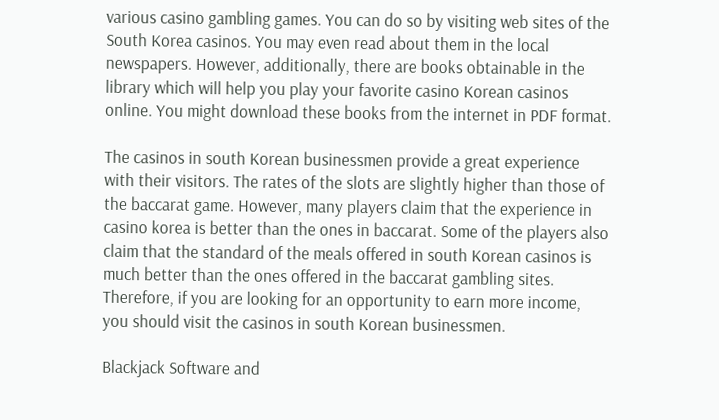various casino gambling games. You can do so by visiting web sites of the South Korea casinos. You may even read about them in the local newspapers. However, additionally, there are books obtainable in the library which will help you play your favorite casino Korean casinos online. You might download these books from the internet in PDF format.

The casinos in south Korean businessmen provide a great experience with their visitors. The rates of the slots are slightly higher than those of the baccarat game. However, many players claim that the experience in casino korea is better than the ones in baccarat. Some of the players also claim that the standard of the meals offered in south Korean casinos is much better than the ones offered in the baccarat gambling sites. Therefore, if you are looking for an opportunity to earn more income, you should visit the casinos in south Korean businessmen.

Blackjack Software and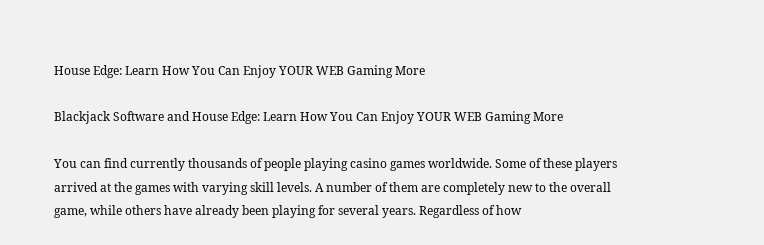House Edge: Learn How You Can Enjoy YOUR WEB Gaming More

Blackjack Software and House Edge: Learn How You Can Enjoy YOUR WEB Gaming More

You can find currently thousands of people playing casino games worldwide. Some of these players arrived at the games with varying skill levels. A number of them are completely new to the overall game, while others have already been playing for several years. Regardless of how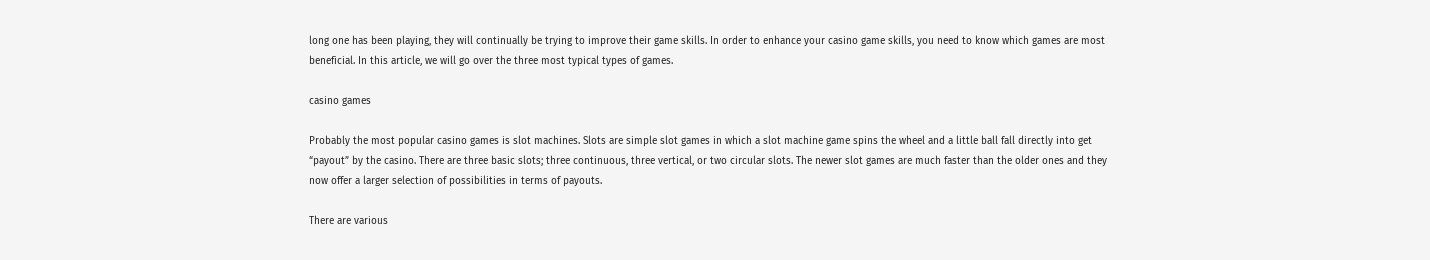long one has been playing, they will continually be trying to improve their game skills. In order to enhance your casino game skills, you need to know which games are most beneficial. In this article, we will go over the three most typical types of games.

casino games

Probably the most popular casino games is slot machines. Slots are simple slot games in which a slot machine game spins the wheel and a little ball fall directly into get “payout” by the casino. There are three basic slots; three continuous, three vertical, or two circular slots. The newer slot games are much faster than the older ones and they now offer a larger selection of possibilities in terms of payouts.

There are various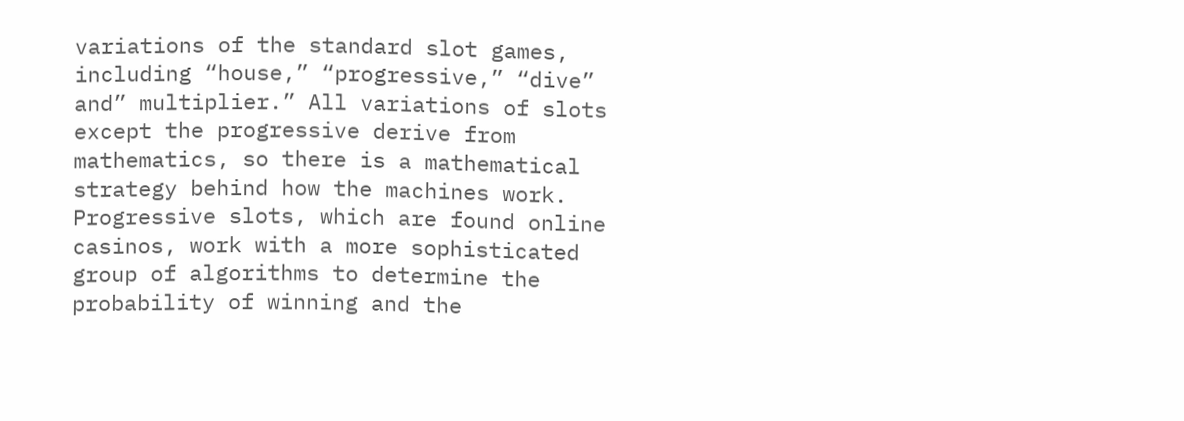variations of the standard slot games, including “house,” “progressive,” “dive” and” multiplier.” All variations of slots except the progressive derive from mathematics, so there is a mathematical strategy behind how the machines work. Progressive slots, which are found online casinos, work with a more sophisticated group of algorithms to determine the probability of winning and the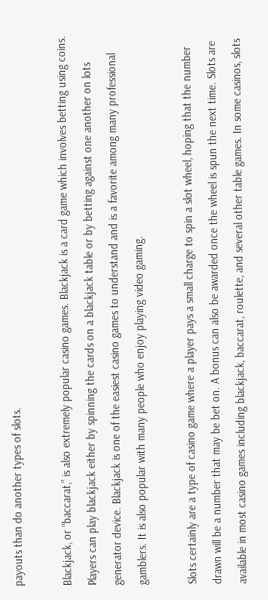payouts than do another types of slots.

Blackjack, or “baccarat,” is also extremely popular casino games. Blackjack is a card game which involves betting using coins. Players can play blackjack either by spinning the cards on a blackjack table or by betting against one another on lots generator device. Blackjack is one of the easiest casino games to understand and is a favorite among many professional gamblers. It is also popular with many people who enjoy playing video gaming.

Slots certainly are a type of casino game where a player pays a small charge to spin a slot wheel, hoping that the number drawn will be a number that may be bet on. A bonus can also be awarded once the wheel is spun the next time. Slots are available in most casino games including blackjack, baccarat, roulette, and several other table games. In some casinos, slots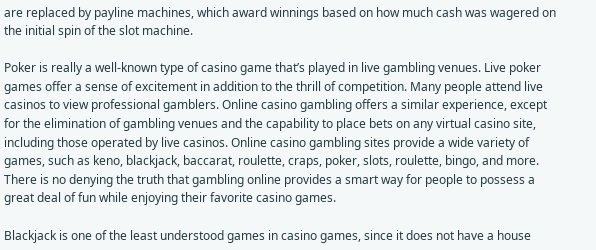are replaced by payline machines, which award winnings based on how much cash was wagered on the initial spin of the slot machine.

Poker is really a well-known type of casino game that’s played in live gambling venues. Live poker games offer a sense of excitement in addition to the thrill of competition. Many people attend live casinos to view professional gamblers. Online casino gambling offers a similar experience, except for the elimination of gambling venues and the capability to place bets on any virtual casino site, including those operated by live casinos. Online casino gambling sites provide a wide variety of games, such as keno, blackjack, baccarat, roulette, craps, poker, slots, roulette, bingo, and more. There is no denying the truth that gambling online provides a smart way for people to possess a great deal of fun while enjoying their favorite casino games.

Blackjack is one of the least understood games in casino games, since it does not have a house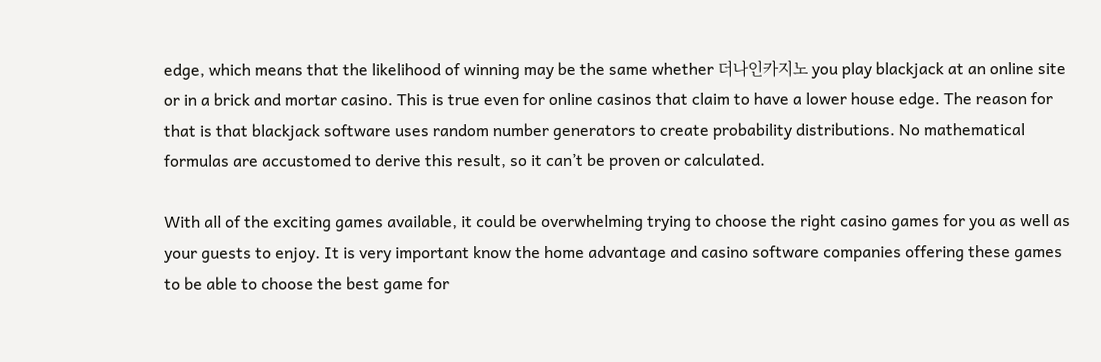edge, which means that the likelihood of winning may be the same whether 더나인카지노 you play blackjack at an online site or in a brick and mortar casino. This is true even for online casinos that claim to have a lower house edge. The reason for that is that blackjack software uses random number generators to create probability distributions. No mathematical formulas are accustomed to derive this result, so it can’t be proven or calculated.

With all of the exciting games available, it could be overwhelming trying to choose the right casino games for you as well as your guests to enjoy. It is very important know the home advantage and casino software companies offering these games to be able to choose the best game for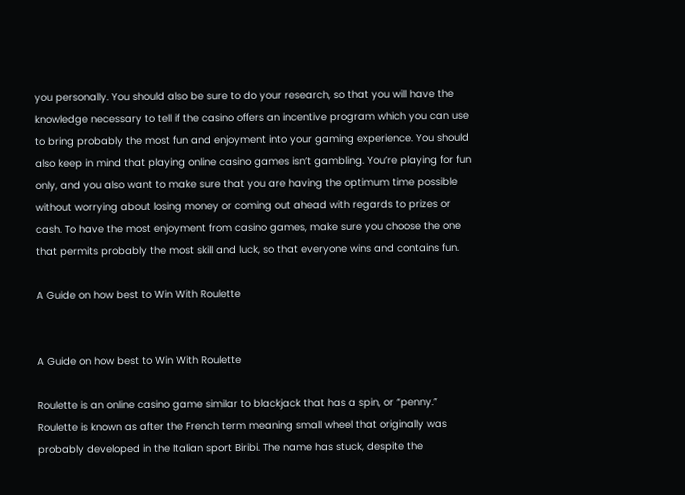you personally. You should also be sure to do your research, so that you will have the knowledge necessary to tell if the casino offers an incentive program which you can use to bring probably the most fun and enjoyment into your gaming experience. You should also keep in mind that playing online casino games isn’t gambling. You’re playing for fun only, and you also want to make sure that you are having the optimum time possible without worrying about losing money or coming out ahead with regards to prizes or cash. To have the most enjoyment from casino games, make sure you choose the one that permits probably the most skill and luck, so that everyone wins and contains fun.

A Guide on how best to Win With Roulette


A Guide on how best to Win With Roulette

Roulette is an online casino game similar to blackjack that has a spin, or “penny.” Roulette is known as after the French term meaning small wheel that originally was probably developed in the Italian sport Biribi. The name has stuck, despite the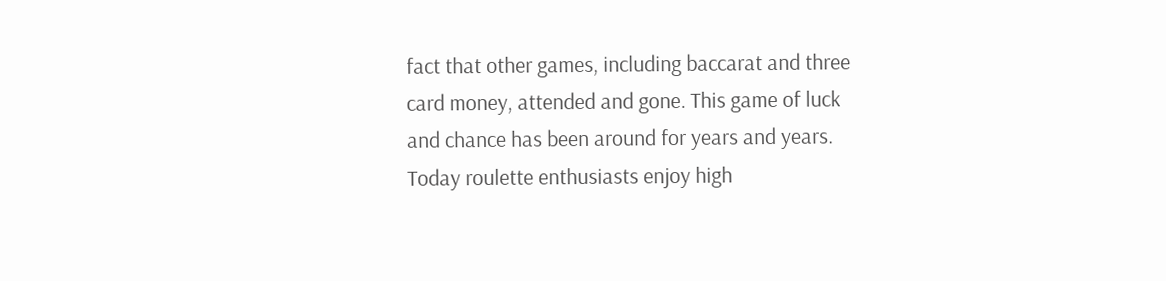fact that other games, including baccarat and three card money, attended and gone. This game of luck and chance has been around for years and years. Today roulette enthusiasts enjoy high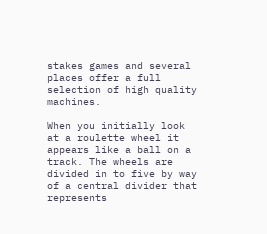stakes games and several places offer a full selection of high quality machines.

When you initially look at a roulette wheel it appears like a ball on a track. The wheels are divided in to five by way of a central divider that represents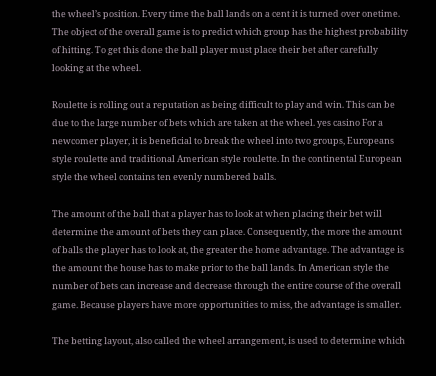the wheel’s position. Every time the ball lands on a cent it is turned over onetime. The object of the overall game is to predict which group has the highest probability of hitting. To get this done the ball player must place their bet after carefully looking at the wheel.

Roulette is rolling out a reputation as being difficult to play and win. This can be due to the large number of bets which are taken at the wheel. yes casino For a newcomer player, it is beneficial to break the wheel into two groups, Europeans style roulette and traditional American style roulette. In the continental European style the wheel contains ten evenly numbered balls.

The amount of the ball that a player has to look at when placing their bet will determine the amount of bets they can place. Consequently, the more the amount of balls the player has to look at, the greater the home advantage. The advantage is the amount the house has to make prior to the ball lands. In American style the number of bets can increase and decrease through the entire course of the overall game. Because players have more opportunities to miss, the advantage is smaller.

The betting layout, also called the wheel arrangement, is used to determine which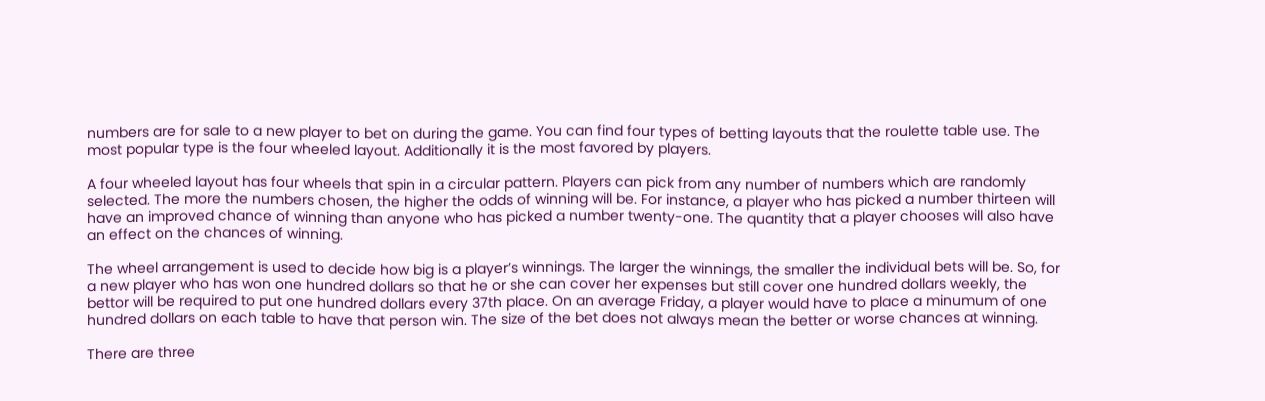numbers are for sale to a new player to bet on during the game. You can find four types of betting layouts that the roulette table use. The most popular type is the four wheeled layout. Additionally it is the most favored by players.

A four wheeled layout has four wheels that spin in a circular pattern. Players can pick from any number of numbers which are randomly selected. The more the numbers chosen, the higher the odds of winning will be. For instance, a player who has picked a number thirteen will have an improved chance of winning than anyone who has picked a number twenty-one. The quantity that a player chooses will also have an effect on the chances of winning.

The wheel arrangement is used to decide how big is a player’s winnings. The larger the winnings, the smaller the individual bets will be. So, for a new player who has won one hundred dollars so that he or she can cover her expenses but still cover one hundred dollars weekly, the bettor will be required to put one hundred dollars every 37th place. On an average Friday, a player would have to place a minumum of one hundred dollars on each table to have that person win. The size of the bet does not always mean the better or worse chances at winning.

There are three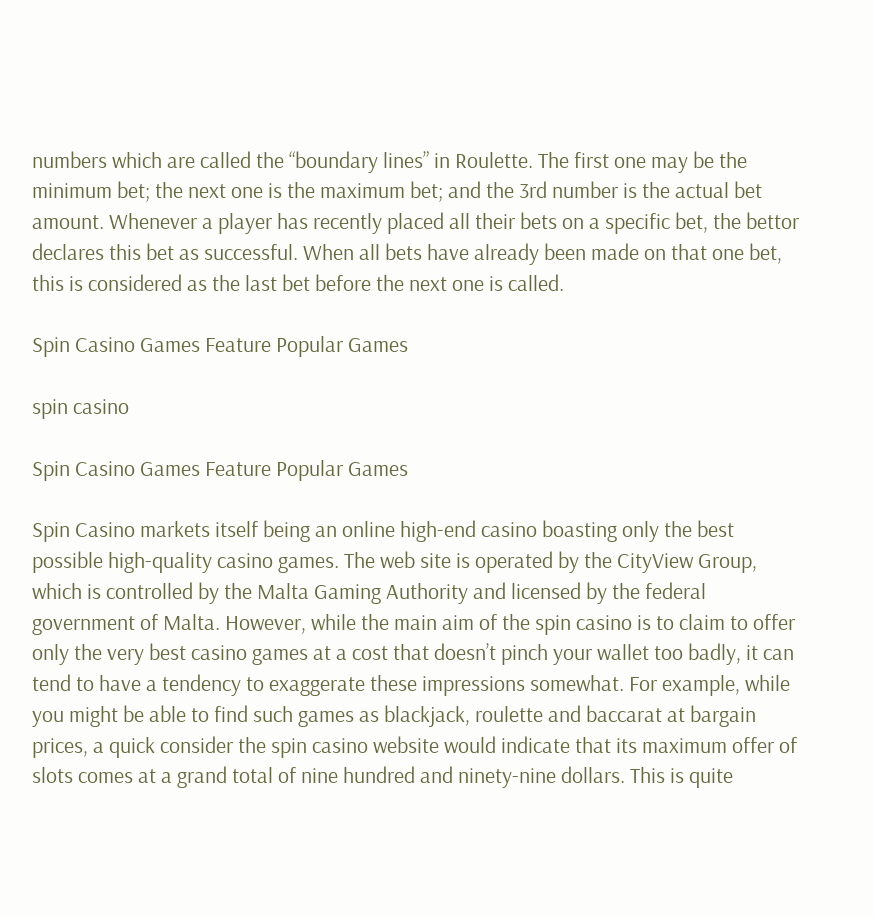numbers which are called the “boundary lines” in Roulette. The first one may be the minimum bet; the next one is the maximum bet; and the 3rd number is the actual bet amount. Whenever a player has recently placed all their bets on a specific bet, the bettor declares this bet as successful. When all bets have already been made on that one bet, this is considered as the last bet before the next one is called.

Spin Casino Games Feature Popular Games

spin casino

Spin Casino Games Feature Popular Games

Spin Casino markets itself being an online high-end casino boasting only the best possible high-quality casino games. The web site is operated by the CityView Group, which is controlled by the Malta Gaming Authority and licensed by the federal government of Malta. However, while the main aim of the spin casino is to claim to offer only the very best casino games at a cost that doesn’t pinch your wallet too badly, it can tend to have a tendency to exaggerate these impressions somewhat. For example, while you might be able to find such games as blackjack, roulette and baccarat at bargain prices, a quick consider the spin casino website would indicate that its maximum offer of slots comes at a grand total of nine hundred and ninety-nine dollars. This is quite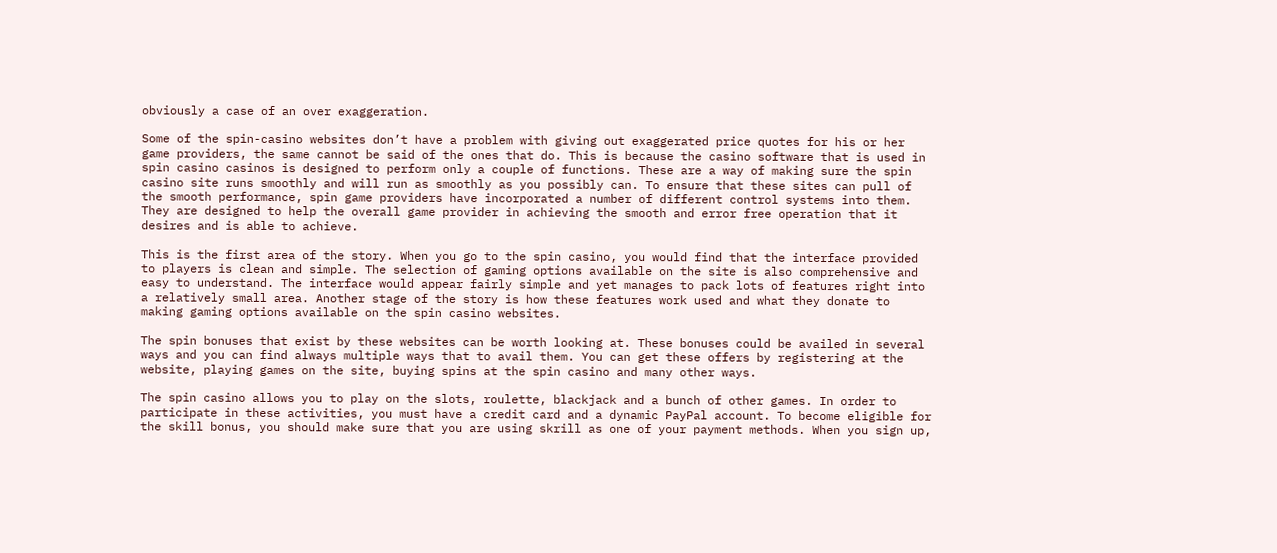obviously a case of an over exaggeration.

Some of the spin-casino websites don’t have a problem with giving out exaggerated price quotes for his or her game providers, the same cannot be said of the ones that do. This is because the casino software that is used in spin casino casinos is designed to perform only a couple of functions. These are a way of making sure the spin casino site runs smoothly and will run as smoothly as you possibly can. To ensure that these sites can pull of the smooth performance, spin game providers have incorporated a number of different control systems into them. They are designed to help the overall game provider in achieving the smooth and error free operation that it desires and is able to achieve.

This is the first area of the story. When you go to the spin casino, you would find that the interface provided to players is clean and simple. The selection of gaming options available on the site is also comprehensive and easy to understand. The interface would appear fairly simple and yet manages to pack lots of features right into a relatively small area. Another stage of the story is how these features work used and what they donate to making gaming options available on the spin casino websites.

The spin bonuses that exist by these websites can be worth looking at. These bonuses could be availed in several ways and you can find always multiple ways that to avail them. You can get these offers by registering at the website, playing games on the site, buying spins at the spin casino and many other ways.

The spin casino allows you to play on the slots, roulette, blackjack and a bunch of other games. In order to participate in these activities, you must have a credit card and a dynamic PayPal account. To become eligible for the skill bonus, you should make sure that you are using skrill as one of your payment methods. When you sign up,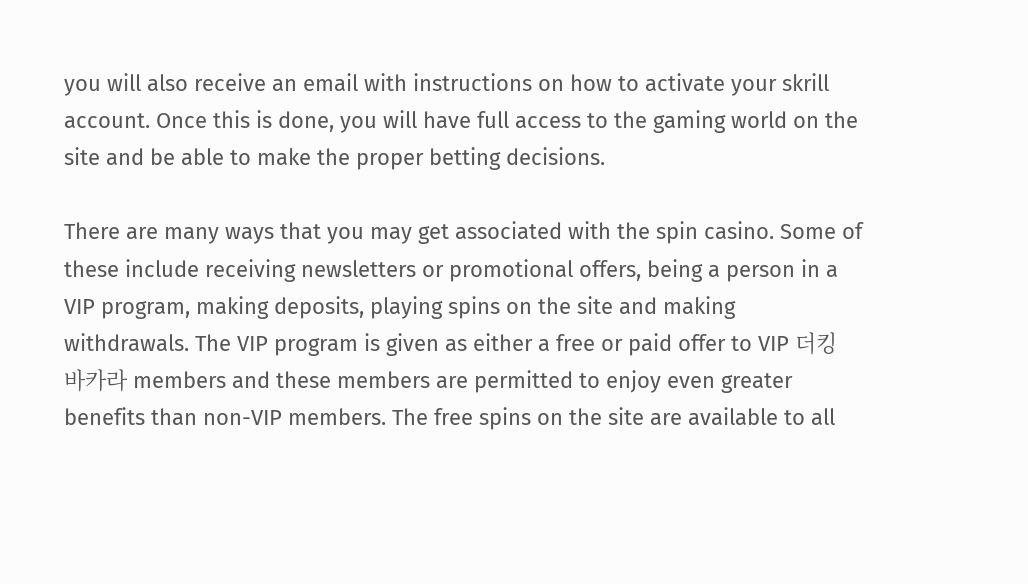you will also receive an email with instructions on how to activate your skrill account. Once this is done, you will have full access to the gaming world on the site and be able to make the proper betting decisions.

There are many ways that you may get associated with the spin casino. Some of these include receiving newsletters or promotional offers, being a person in a VIP program, making deposits, playing spins on the site and making withdrawals. The VIP program is given as either a free or paid offer to VIP 더킹 바카라 members and these members are permitted to enjoy even greater benefits than non-VIP members. The free spins on the site are available to all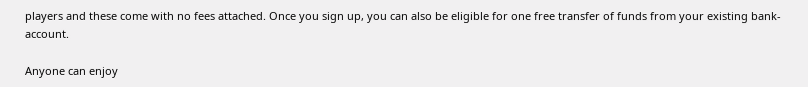players and these come with no fees attached. Once you sign up, you can also be eligible for one free transfer of funds from your existing bank-account.

Anyone can enjoy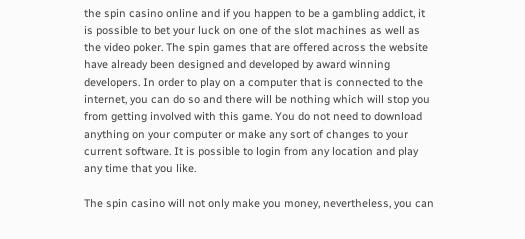the spin casino online and if you happen to be a gambling addict, it is possible to bet your luck on one of the slot machines as well as the video poker. The spin games that are offered across the website have already been designed and developed by award winning developers. In order to play on a computer that is connected to the internet, you can do so and there will be nothing which will stop you from getting involved with this game. You do not need to download anything on your computer or make any sort of changes to your current software. It is possible to login from any location and play any time that you like.

The spin casino will not only make you money, nevertheless, you can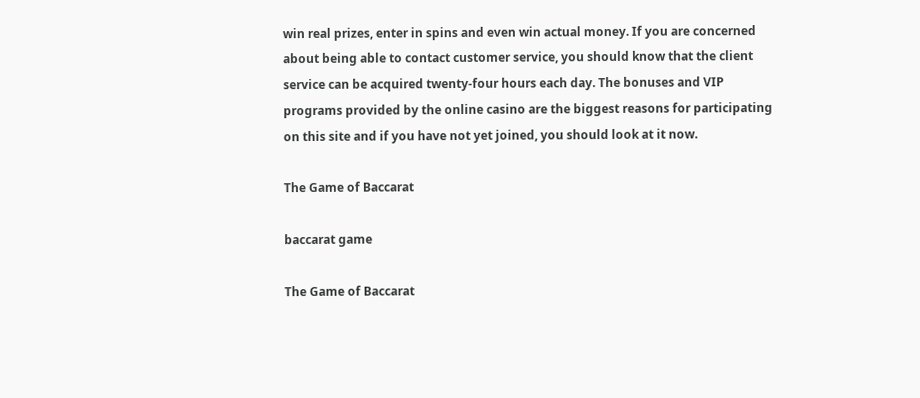win real prizes, enter in spins and even win actual money. If you are concerned about being able to contact customer service, you should know that the client service can be acquired twenty-four hours each day. The bonuses and VIP programs provided by the online casino are the biggest reasons for participating on this site and if you have not yet joined, you should look at it now.

The Game of Baccarat

baccarat game

The Game of Baccarat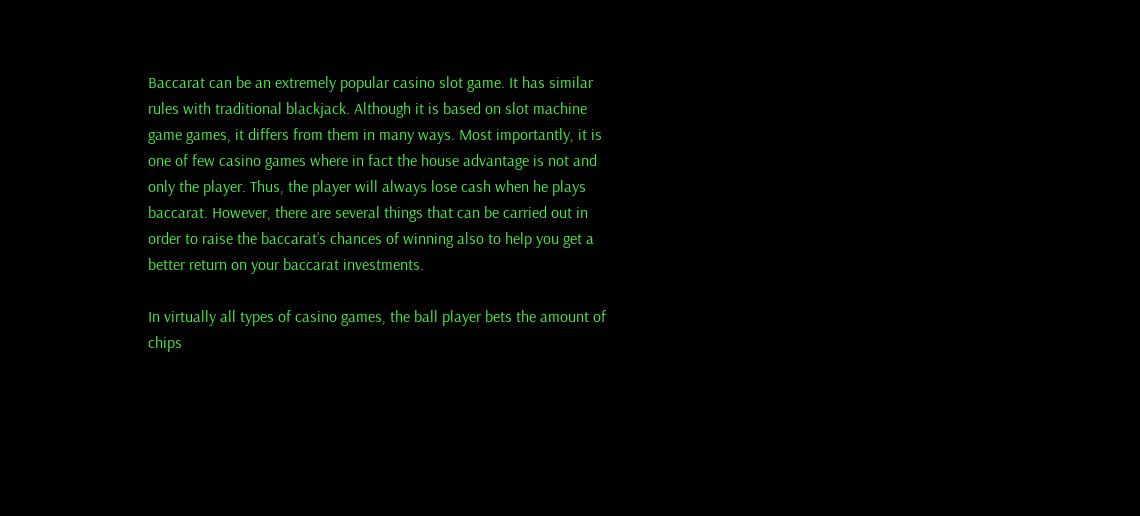Baccarat can be an extremely popular casino slot game. It has similar rules with traditional blackjack. Although it is based on slot machine game games, it differs from them in many ways. Most importantly, it is one of few casino games where in fact the house advantage is not and only the player. Thus, the player will always lose cash when he plays baccarat. However, there are several things that can be carried out in order to raise the baccarat’s chances of winning also to help you get a better return on your baccarat investments.

In virtually all types of casino games, the ball player bets the amount of chips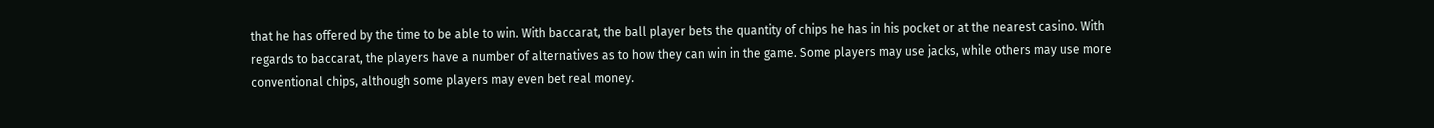that he has offered by the time to be able to win. With baccarat, the ball player bets the quantity of chips he has in his pocket or at the nearest casino. With regards to baccarat, the players have a number of alternatives as to how they can win in the game. Some players may use jacks, while others may use more conventional chips, although some players may even bet real money.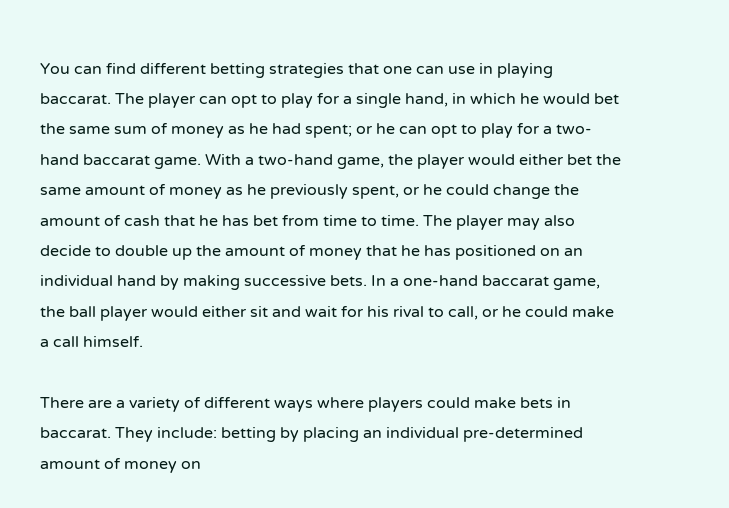You can find different betting strategies that one can use in playing baccarat. The player can opt to play for a single hand, in which he would bet the same sum of money as he had spent; or he can opt to play for a two-hand baccarat game. With a two-hand game, the player would either bet the same amount of money as he previously spent, or he could change the amount of cash that he has bet from time to time. The player may also decide to double up the amount of money that he has positioned on an individual hand by making successive bets. In a one-hand baccarat game, the ball player would either sit and wait for his rival to call, or he could make a call himself.

There are a variety of different ways where players could make bets in baccarat. They include: betting by placing an individual pre-determined amount of money on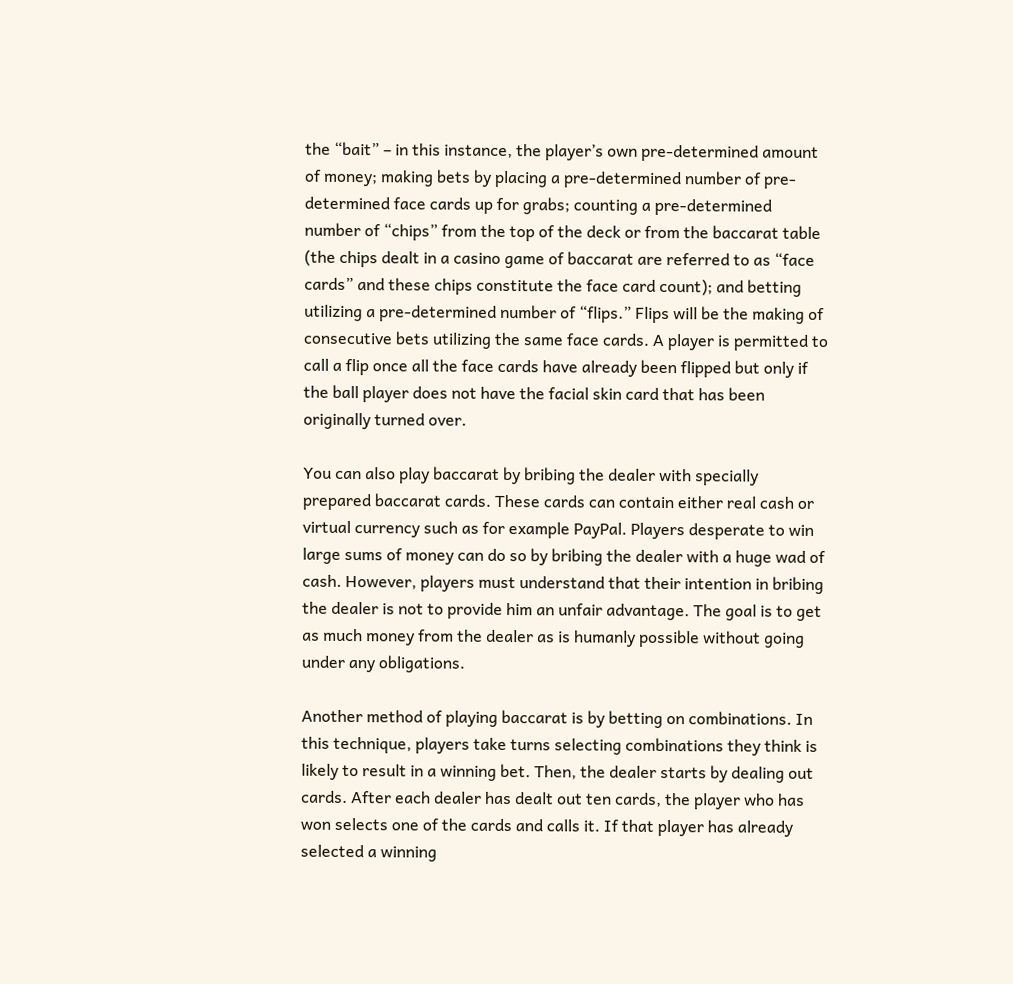the “bait” – in this instance, the player’s own pre-determined amount of money; making bets by placing a pre-determined number of pre-determined face cards up for grabs; counting a pre-determined number of “chips” from the top of the deck or from the baccarat table (the chips dealt in a casino game of baccarat are referred to as “face cards” and these chips constitute the face card count); and betting utilizing a pre-determined number of “flips.” Flips will be the making of consecutive bets utilizing the same face cards. A player is permitted to call a flip once all the face cards have already been flipped but only if the ball player does not have the facial skin card that has been originally turned over.

You can also play baccarat by bribing the dealer with specially prepared baccarat cards. These cards can contain either real cash or virtual currency such as for example PayPal. Players desperate to win large sums of money can do so by bribing the dealer with a huge wad of cash. However, players must understand that their intention in bribing the dealer is not to provide him an unfair advantage. The goal is to get as much money from the dealer as is humanly possible without going under any obligations.

Another method of playing baccarat is by betting on combinations. In this technique, players take turns selecting combinations they think is likely to result in a winning bet. Then, the dealer starts by dealing out cards. After each dealer has dealt out ten cards, the player who has won selects one of the cards and calls it. If that player has already selected a winning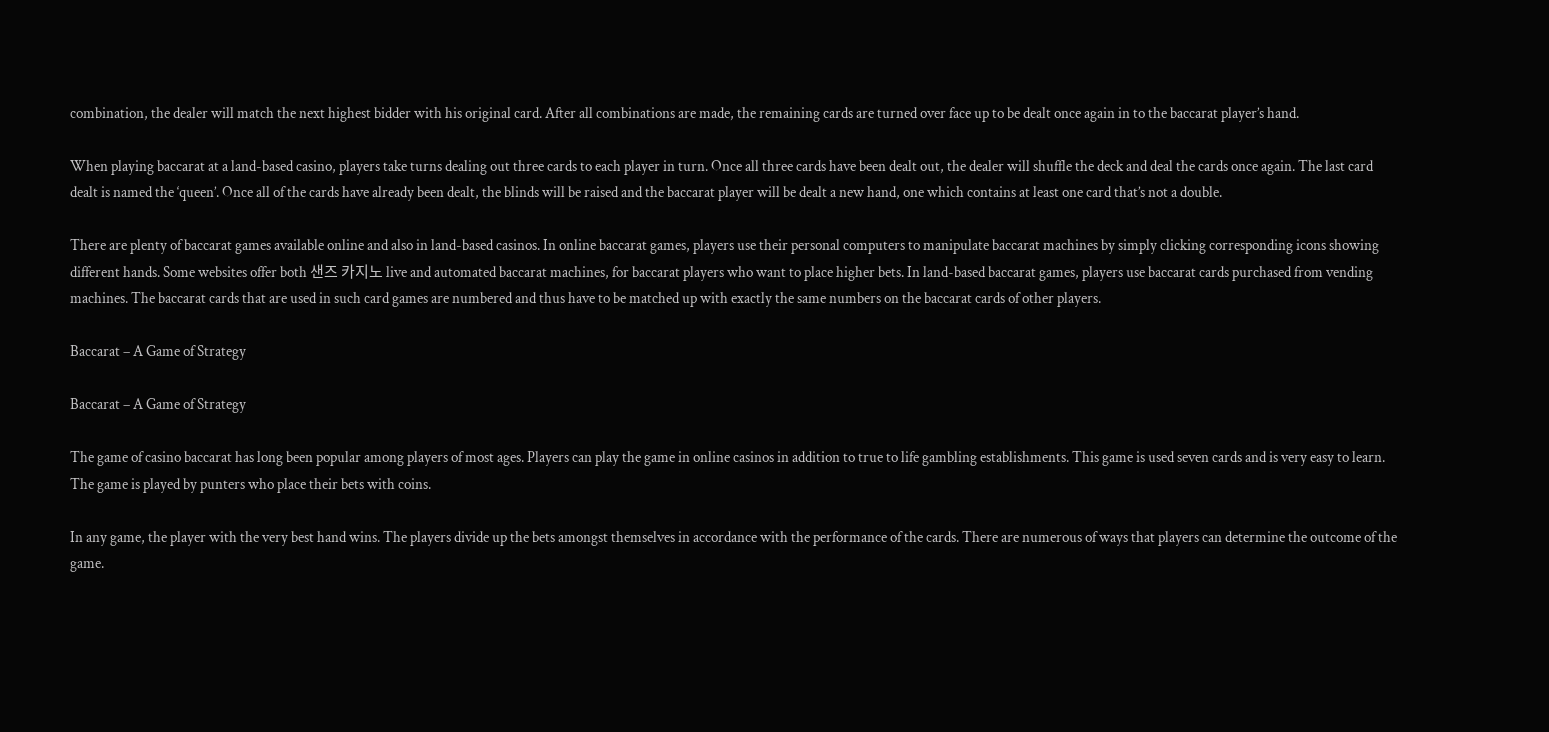combination, the dealer will match the next highest bidder with his original card. After all combinations are made, the remaining cards are turned over face up to be dealt once again in to the baccarat player’s hand.

When playing baccarat at a land-based casino, players take turns dealing out three cards to each player in turn. Once all three cards have been dealt out, the dealer will shuffle the deck and deal the cards once again. The last card dealt is named the ‘queen’. Once all of the cards have already been dealt, the blinds will be raised and the baccarat player will be dealt a new hand, one which contains at least one card that’s not a double.

There are plenty of baccarat games available online and also in land-based casinos. In online baccarat games, players use their personal computers to manipulate baccarat machines by simply clicking corresponding icons showing different hands. Some websites offer both 샌즈 카지노 live and automated baccarat machines, for baccarat players who want to place higher bets. In land-based baccarat games, players use baccarat cards purchased from vending machines. The baccarat cards that are used in such card games are numbered and thus have to be matched up with exactly the same numbers on the baccarat cards of other players.

Baccarat – A Game of Strategy

Baccarat – A Game of Strategy

The game of casino baccarat has long been popular among players of most ages. Players can play the game in online casinos in addition to true to life gambling establishments. This game is used seven cards and is very easy to learn. The game is played by punters who place their bets with coins.

In any game, the player with the very best hand wins. The players divide up the bets amongst themselves in accordance with the performance of the cards. There are numerous of ways that players can determine the outcome of the game.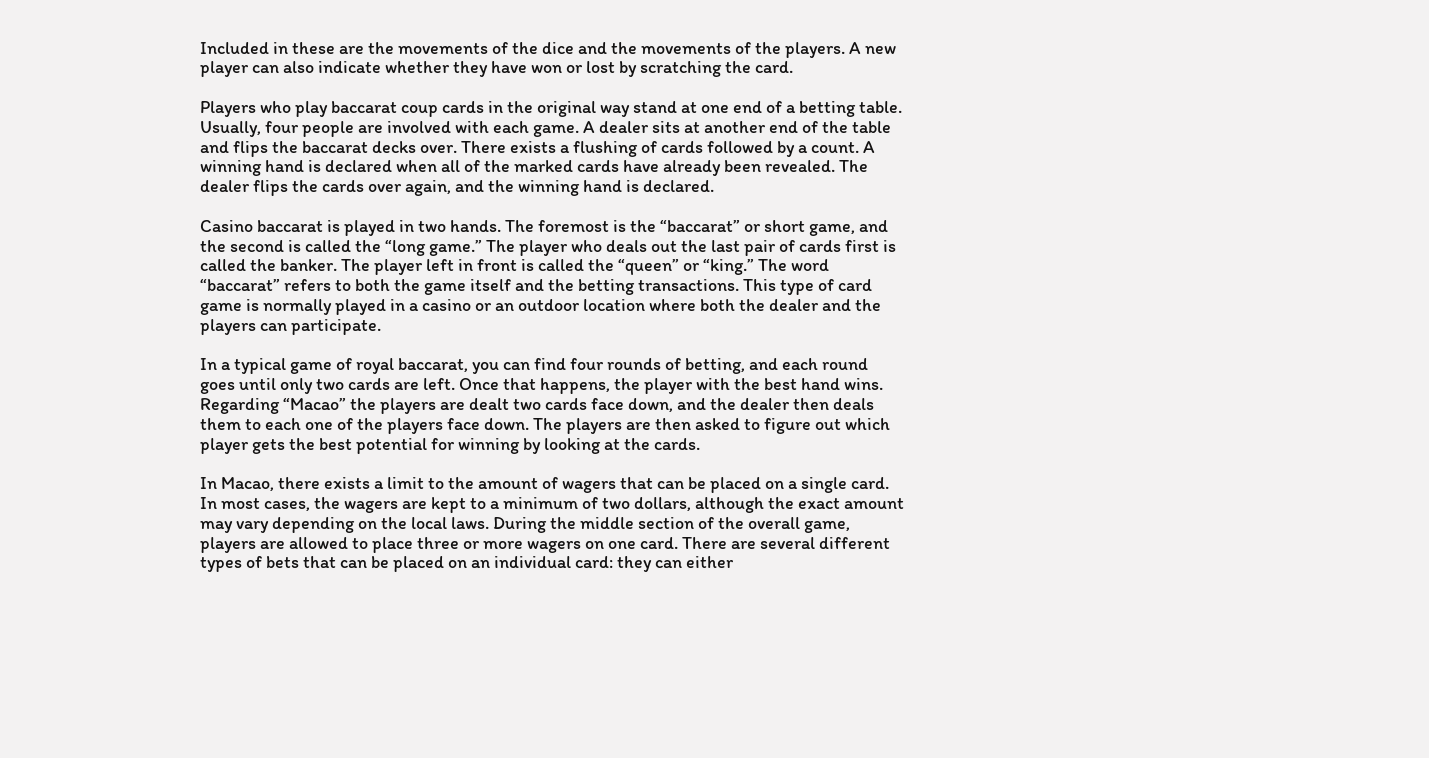Included in these are the movements of the dice and the movements of the players. A new player can also indicate whether they have won or lost by scratching the card.

Players who play baccarat coup cards in the original way stand at one end of a betting table. Usually, four people are involved with each game. A dealer sits at another end of the table and flips the baccarat decks over. There exists a flushing of cards followed by a count. A winning hand is declared when all of the marked cards have already been revealed. The dealer flips the cards over again, and the winning hand is declared.

Casino baccarat is played in two hands. The foremost is the “baccarat” or short game, and the second is called the “long game.” The player who deals out the last pair of cards first is called the banker. The player left in front is called the “queen” or “king.” The word “baccarat” refers to both the game itself and the betting transactions. This type of card game is normally played in a casino or an outdoor location where both the dealer and the players can participate.

In a typical game of royal baccarat, you can find four rounds of betting, and each round goes until only two cards are left. Once that happens, the player with the best hand wins. Regarding “Macao” the players are dealt two cards face down, and the dealer then deals them to each one of the players face down. The players are then asked to figure out which player gets the best potential for winning by looking at the cards.

In Macao, there exists a limit to the amount of wagers that can be placed on a single card. In most cases, the wagers are kept to a minimum of two dollars, although the exact amount may vary depending on the local laws. During the middle section of the overall game, players are allowed to place three or more wagers on one card. There are several different types of bets that can be placed on an individual card: they can either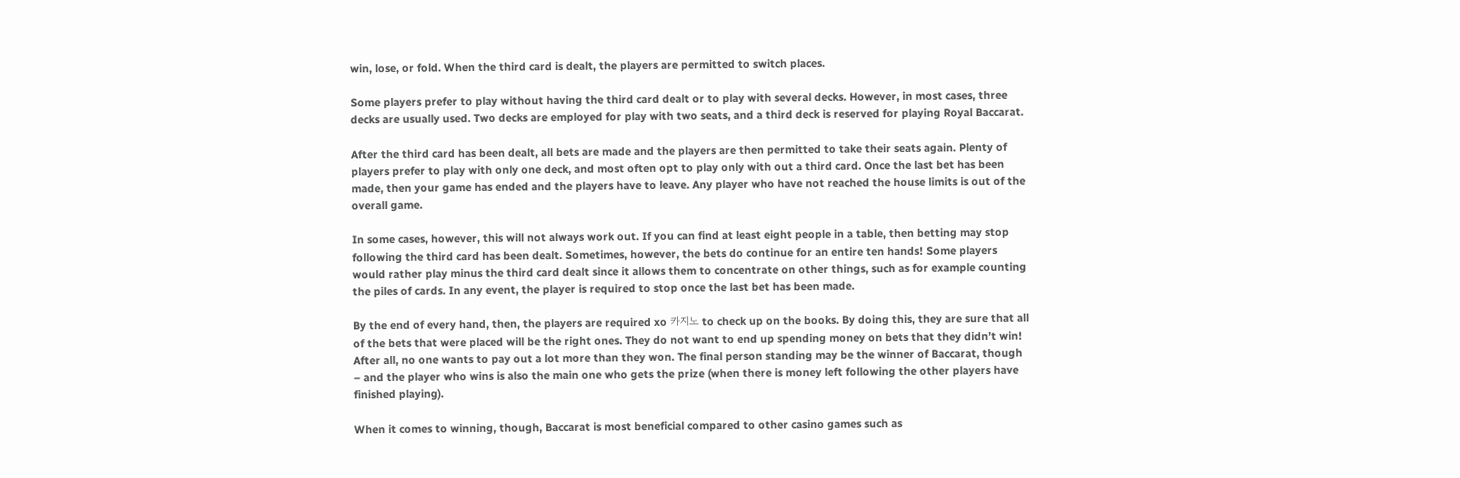win, lose, or fold. When the third card is dealt, the players are permitted to switch places.

Some players prefer to play without having the third card dealt or to play with several decks. However, in most cases, three decks are usually used. Two decks are employed for play with two seats, and a third deck is reserved for playing Royal Baccarat.

After the third card has been dealt, all bets are made and the players are then permitted to take their seats again. Plenty of players prefer to play with only one deck, and most often opt to play only with out a third card. Once the last bet has been made, then your game has ended and the players have to leave. Any player who have not reached the house limits is out of the overall game.

In some cases, however, this will not always work out. If you can find at least eight people in a table, then betting may stop following the third card has been dealt. Sometimes, however, the bets do continue for an entire ten hands! Some players would rather play minus the third card dealt since it allows them to concentrate on other things, such as for example counting the piles of cards. In any event, the player is required to stop once the last bet has been made.

By the end of every hand, then, the players are required xo 카지노 to check up on the books. By doing this, they are sure that all of the bets that were placed will be the right ones. They do not want to end up spending money on bets that they didn’t win! After all, no one wants to pay out a lot more than they won. The final person standing may be the winner of Baccarat, though – and the player who wins is also the main one who gets the prize (when there is money left following the other players have finished playing).

When it comes to winning, though, Baccarat is most beneficial compared to other casino games such as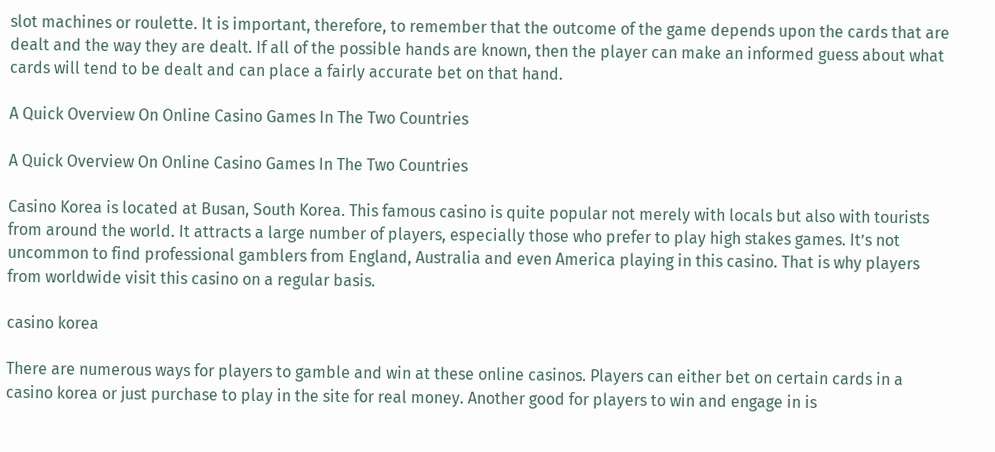slot machines or roulette. It is important, therefore, to remember that the outcome of the game depends upon the cards that are dealt and the way they are dealt. If all of the possible hands are known, then the player can make an informed guess about what cards will tend to be dealt and can place a fairly accurate bet on that hand.

A Quick Overview On Online Casino Games In The Two Countries

A Quick Overview On Online Casino Games In The Two Countries

Casino Korea is located at Busan, South Korea. This famous casino is quite popular not merely with locals but also with tourists from around the world. It attracts a large number of players, especially those who prefer to play high stakes games. It’s not uncommon to find professional gamblers from England, Australia and even America playing in this casino. That is why players from worldwide visit this casino on a regular basis.

casino korea

There are numerous ways for players to gamble and win at these online casinos. Players can either bet on certain cards in a casino korea or just purchase to play in the site for real money. Another good for players to win and engage in is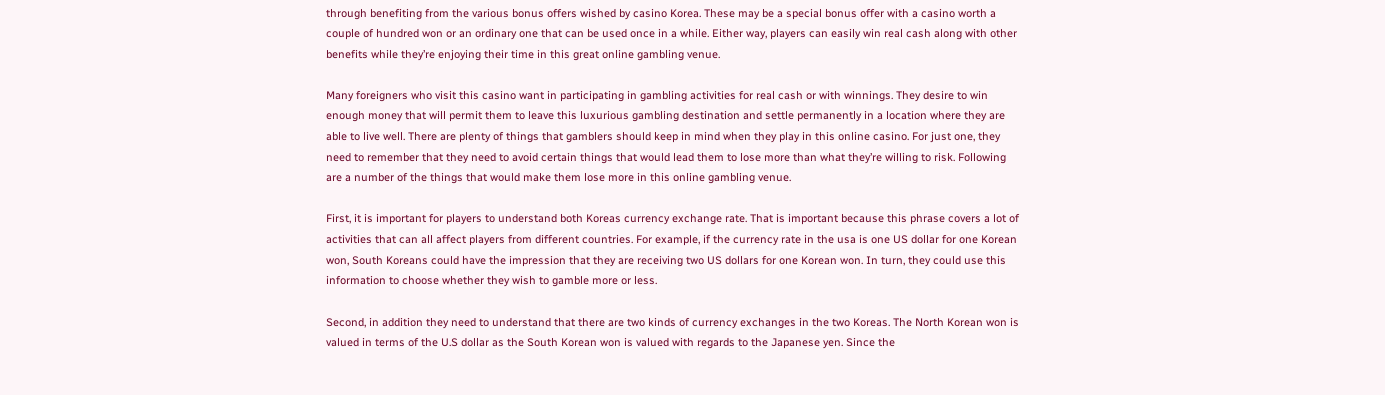through benefiting from the various bonus offers wished by casino Korea. These may be a special bonus offer with a casino worth a couple of hundred won or an ordinary one that can be used once in a while. Either way, players can easily win real cash along with other benefits while they’re enjoying their time in this great online gambling venue.

Many foreigners who visit this casino want in participating in gambling activities for real cash or with winnings. They desire to win enough money that will permit them to leave this luxurious gambling destination and settle permanently in a location where they are able to live well. There are plenty of things that gamblers should keep in mind when they play in this online casino. For just one, they need to remember that they need to avoid certain things that would lead them to lose more than what they’re willing to risk. Following are a number of the things that would make them lose more in this online gambling venue.

First, it is important for players to understand both Koreas currency exchange rate. That is important because this phrase covers a lot of activities that can all affect players from different countries. For example, if the currency rate in the usa is one US dollar for one Korean won, South Koreans could have the impression that they are receiving two US dollars for one Korean won. In turn, they could use this information to choose whether they wish to gamble more or less.

Second, in addition they need to understand that there are two kinds of currency exchanges in the two Koreas. The North Korean won is valued in terms of the U.S dollar as the South Korean won is valued with regards to the Japanese yen. Since the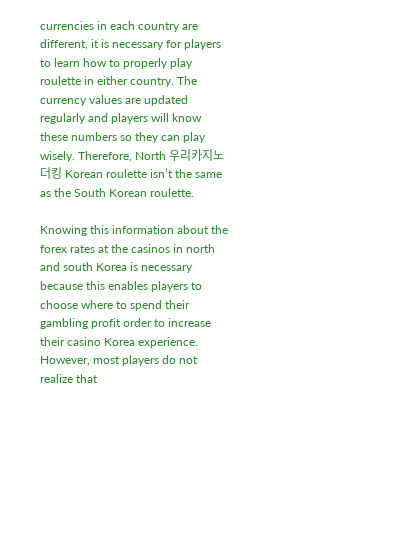currencies in each country are different, it is necessary for players to learn how to properly play roulette in either country. The currency values are updated regularly and players will know these numbers so they can play wisely. Therefore, North 우리카지노 더킹 Korean roulette isn’t the same as the South Korean roulette.

Knowing this information about the forex rates at the casinos in north and south Korea is necessary because this enables players to choose where to spend their gambling profit order to increase their casino Korea experience. However, most players do not realize that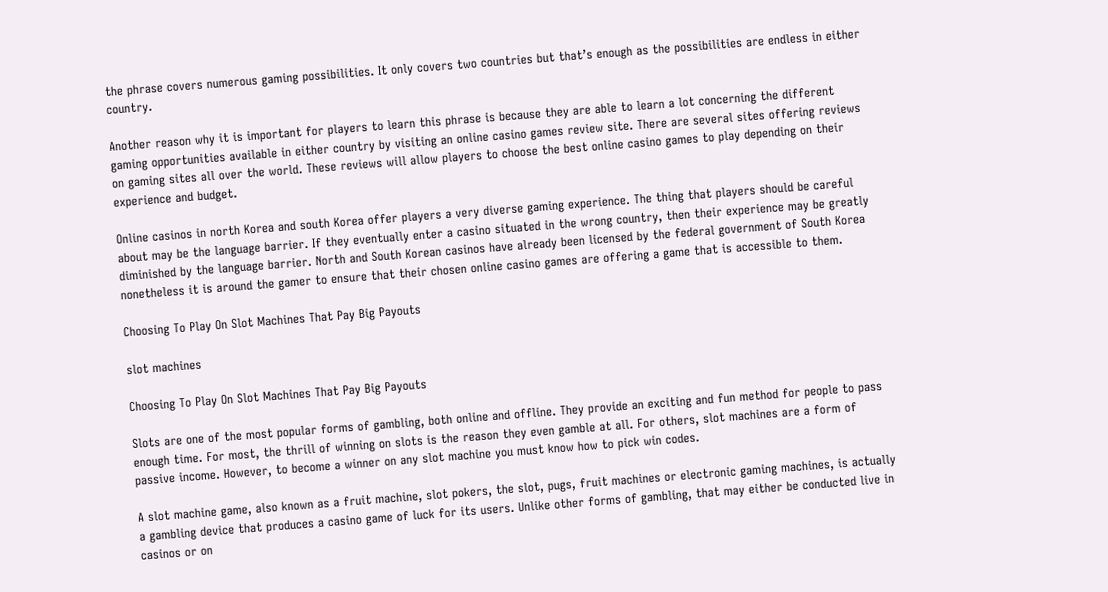the phrase covers numerous gaming possibilities. It only covers two countries but that’s enough as the possibilities are endless in either country.

Another reason why it is important for players to learn this phrase is because they are able to learn a lot concerning the different gaming opportunities available in either country by visiting an online casino games review site. There are several sites offering reviews on gaming sites all over the world. These reviews will allow players to choose the best online casino games to play depending on their experience and budget.

Online casinos in north Korea and south Korea offer players a very diverse gaming experience. The thing that players should be careful about may be the language barrier. If they eventually enter a casino situated in the wrong country, then their experience may be greatly diminished by the language barrier. North and South Korean casinos have already been licensed by the federal government of South Korea nonetheless it is around the gamer to ensure that their chosen online casino games are offering a game that is accessible to them.

Choosing To Play On Slot Machines That Pay Big Payouts

slot machines

Choosing To Play On Slot Machines That Pay Big Payouts

Slots are one of the most popular forms of gambling, both online and offline. They provide an exciting and fun method for people to pass enough time. For most, the thrill of winning on slots is the reason they even gamble at all. For others, slot machines are a form of passive income. However, to become a winner on any slot machine you must know how to pick win codes.

A slot machine game, also known as a fruit machine, slot pokers, the slot, pugs, fruit machines or electronic gaming machines, is actually a gambling device that produces a casino game of luck for its users. Unlike other forms of gambling, that may either be conducted live in casinos or on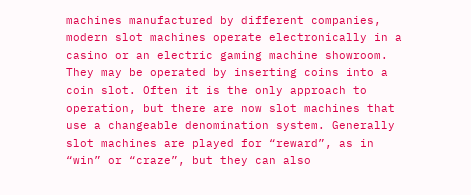machines manufactured by different companies, modern slot machines operate electronically in a casino or an electric gaming machine showroom. They may be operated by inserting coins into a coin slot. Often it is the only approach to operation, but there are now slot machines that use a changeable denomination system. Generally slot machines are played for “reward”, as in “win” or “craze”, but they can also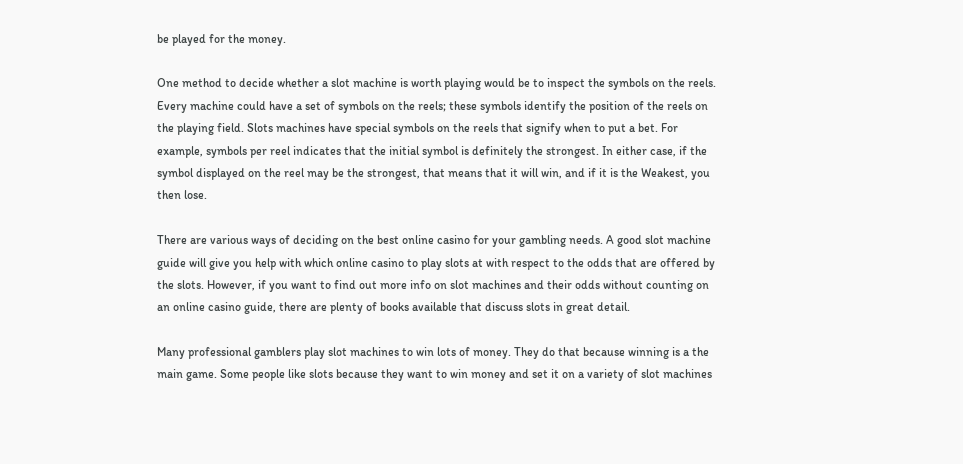be played for the money.

One method to decide whether a slot machine is worth playing would be to inspect the symbols on the reels. Every machine could have a set of symbols on the reels; these symbols identify the position of the reels on the playing field. Slots machines have special symbols on the reels that signify when to put a bet. For example, symbols per reel indicates that the initial symbol is definitely the strongest. In either case, if the symbol displayed on the reel may be the strongest, that means that it will win, and if it is the Weakest, you then lose.

There are various ways of deciding on the best online casino for your gambling needs. A good slot machine guide will give you help with which online casino to play slots at with respect to the odds that are offered by the slots. However, if you want to find out more info on slot machines and their odds without counting on an online casino guide, there are plenty of books available that discuss slots in great detail.

Many professional gamblers play slot machines to win lots of money. They do that because winning is a the main game. Some people like slots because they want to win money and set it on a variety of slot machines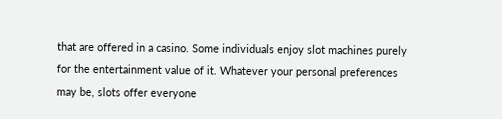that are offered in a casino. Some individuals enjoy slot machines purely for the entertainment value of it. Whatever your personal preferences may be, slots offer everyone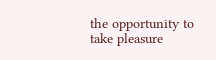the opportunity to take pleasure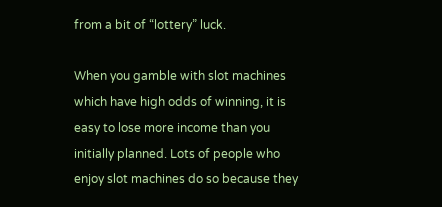from a bit of “lottery” luck.

When you gamble with slot machines which have high odds of winning, it is easy to lose more income than you initially planned. Lots of people who enjoy slot machines do so because they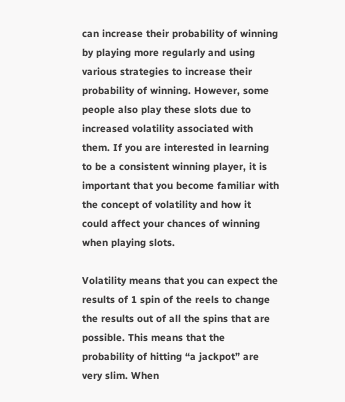can increase their probability of winning by playing more regularly and using various strategies to increase their probability of winning. However, some people also play these slots due to increased volatility associated with them. If you are interested in learning to be a consistent winning player, it is important that you become familiar with the concept of volatility and how it could affect your chances of winning when playing slots.

Volatility means that you can expect the results of 1 spin of the reels to change the results out of all the spins that are possible. This means that the probability of hitting “a jackpot” are very slim. When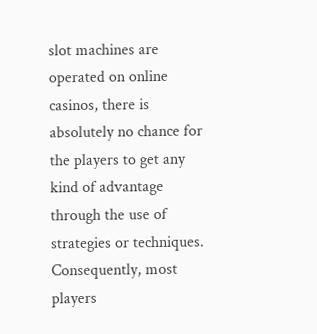slot machines are operated on online casinos, there is absolutely no chance for the players to get any kind of advantage through the use of strategies or techniques. Consequently, most players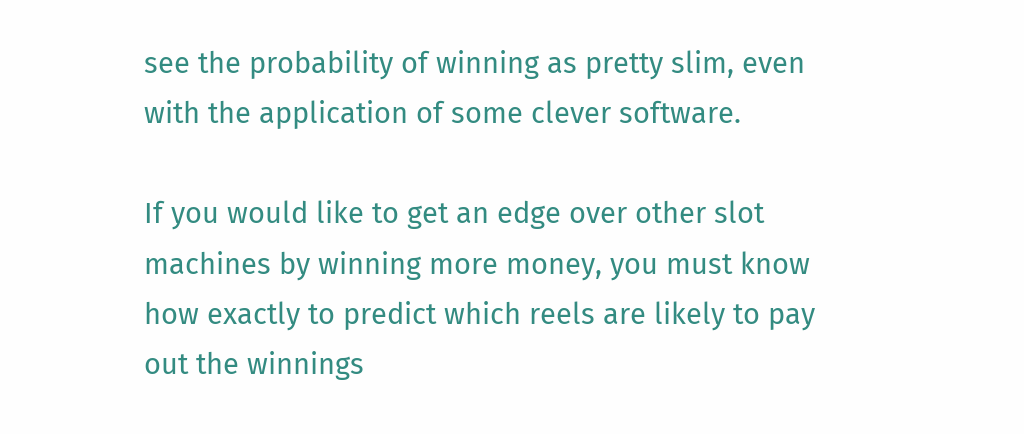see the probability of winning as pretty slim, even with the application of some clever software.

If you would like to get an edge over other slot machines by winning more money, you must know how exactly to predict which reels are likely to pay out the winnings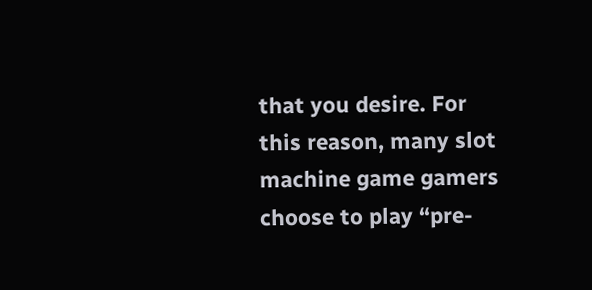that you desire. For this reason, many slot machine game gamers choose to play “pre-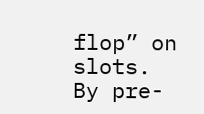flop” on slots. By pre-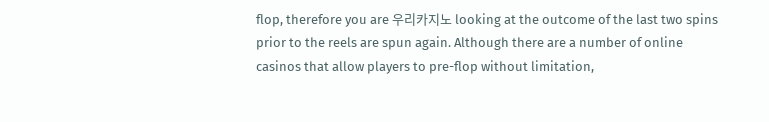flop, therefore you are 우리카지노 looking at the outcome of the last two spins prior to the reels are spun again. Although there are a number of online casinos that allow players to pre-flop without limitation,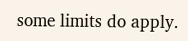some limits do apply.